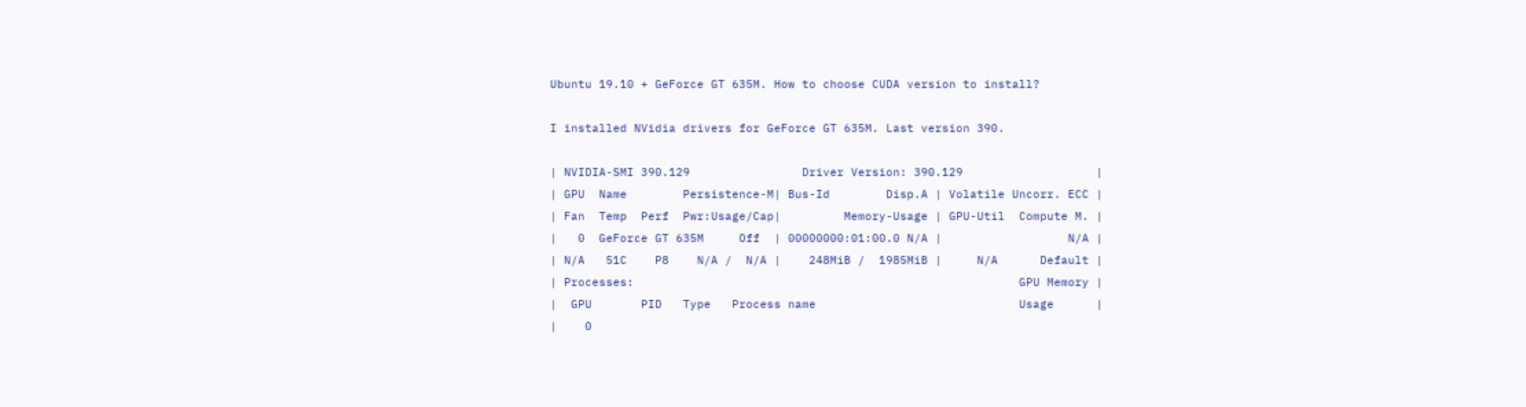Ubuntu 19.10 + GeForce GT 635M. How to choose CUDA version to install?

I installed NVidia drivers for GeForce GT 635M. Last version 390.

| NVIDIA-SMI 390.129                Driver Version: 390.129                   |
| GPU  Name        Persistence-M| Bus-Id        Disp.A | Volatile Uncorr. ECC |
| Fan  Temp  Perf  Pwr:Usage/Cap|         Memory-Usage | GPU-Util  Compute M. |
|   0  GeForce GT 635M     Off  | 00000000:01:00.0 N/A |                  N/A |
| N/A   51C    P8    N/A /  N/A |    248MiB /  1985MiB |     N/A      Default |
| Processes:                                                       GPU Memory |
|  GPU       PID   Type   Process name                             Usage      |
|    0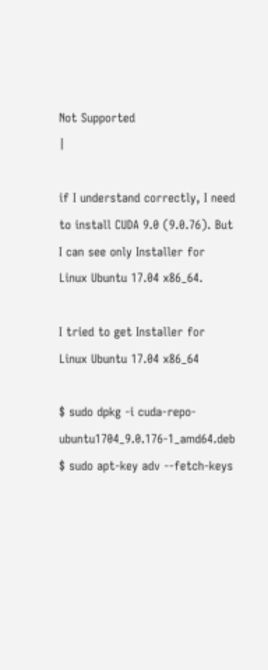Not Supported                                       |

if I understand correctly, I need to install CUDA 9.0 (9.0.76). But I can see only Installer for Linux Ubuntu 17.04 x86_64.

I tried to get Installer for Linux Ubuntu 17.04 x86_64

$ sudo dpkg -i cuda-repo-ubuntu1704_9.0.176-1_amd64.deb
$ sudo apt-key adv --fetch-keys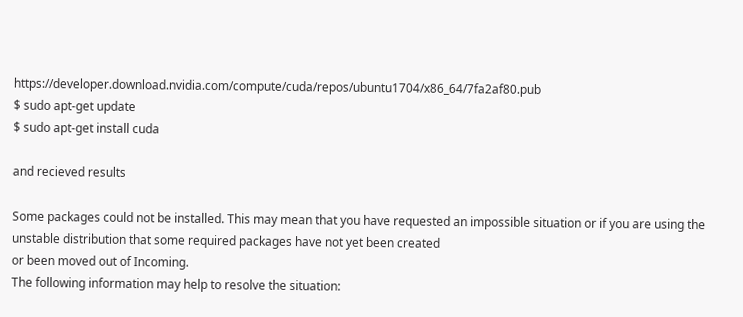https://developer.download.nvidia.com/compute/cuda/repos/ubuntu1704/x86_64/7fa2af80.pub
$ sudo apt-get update
$ sudo apt-get install cuda

and recieved results

Some packages could not be installed. This may mean that you have requested an impossible situation or if you are using the unstable distribution that some required packages have not yet been created
or been moved out of Incoming.
The following information may help to resolve the situation: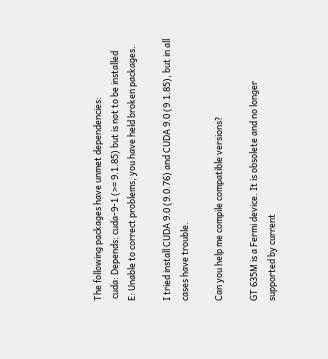The following packages have unmet dependencies:
 cuda: Depends: cuda-9-1 (>= 9.1.85) but is not to be installed
E: Unable to correct problems, you have held broken packages.

I tried install CUDA 9.0 (9.0.76) and CUDA 9.0 (9.1.85), but in all cases have trouble.

Can you help me compile compatible versions?

GT 635M is a Fermi device. It is obsolete and no longer supported by current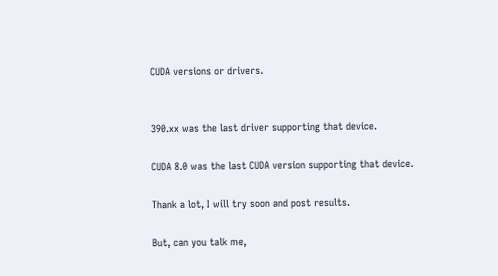CUDA versions or drivers.


390.xx was the last driver supporting that device.

CUDA 8.0 was the last CUDA version supporting that device.

Thank a lot, I will try soon and post results.

But, can you talk me,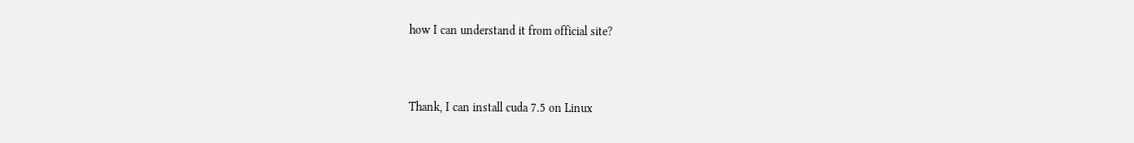how I can understand it from official site?


Thank, I can install cuda 7.5 on Linux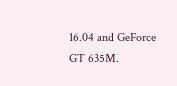16.04 and GeForce GT 635M.